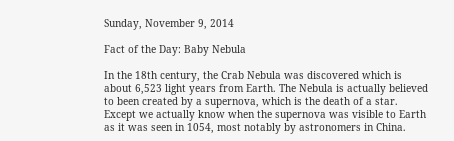Sunday, November 9, 2014

Fact of the Day: Baby Nebula

In the 18th century, the Crab Nebula was discovered which is about 6,523 light years from Earth. The Nebula is actually believed to been created by a supernova, which is the death of a star. Except we actually know when the supernova was visible to Earth as it was seen in 1054, most notably by astronomers in China.